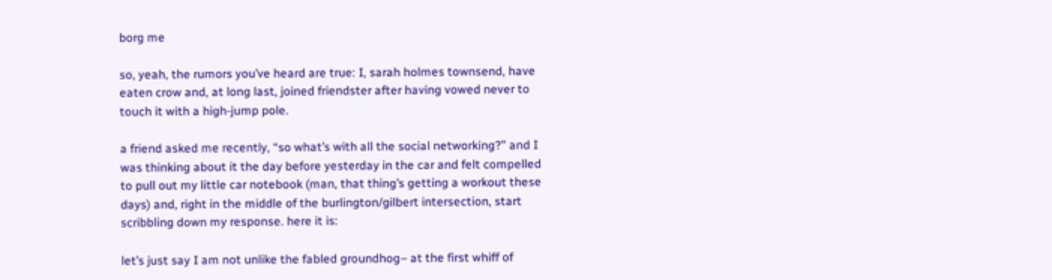borg me

so, yeah, the rumors you’ve heard are true: I, sarah holmes townsend, have eaten crow and, at long last, joined friendster after having vowed never to touch it with a high-jump pole.

a friend asked me recently, “so what’s with all the social networking?” and I was thinking about it the day before yesterday in the car and felt compelled to pull out my little car notebook (man, that thing’s getting a workout these days) and, right in the middle of the burlington/gilbert intersection, start scribbling down my response. here it is:

let’s just say I am not unlike the fabled groundhog– at the first whiff of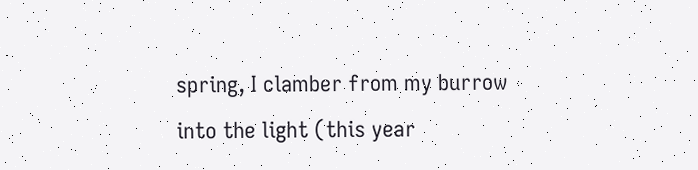spring, I clamber from my burrow into the light (this year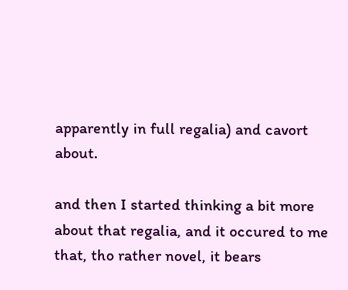apparently in full regalia) and cavort about.

and then I started thinking a bit more about that regalia, and it occured to me that, tho rather novel, it bears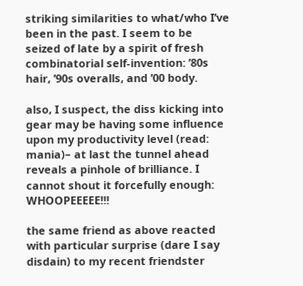striking similarities to what/who I’ve been in the past. I seem to be seized of late by a spirit of fresh combinatorial self-invention: ’80s hair, ’90s overalls, and ’00 body.

also, I suspect, the diss kicking into gear may be having some influence upon my productivity level (read: mania)– at last the tunnel ahead reveals a pinhole of brilliance. I cannot shout it forcefully enough: WHOOPEEEEE!!!

the same friend as above reacted with particular surprise (dare I say disdain) to my recent friendster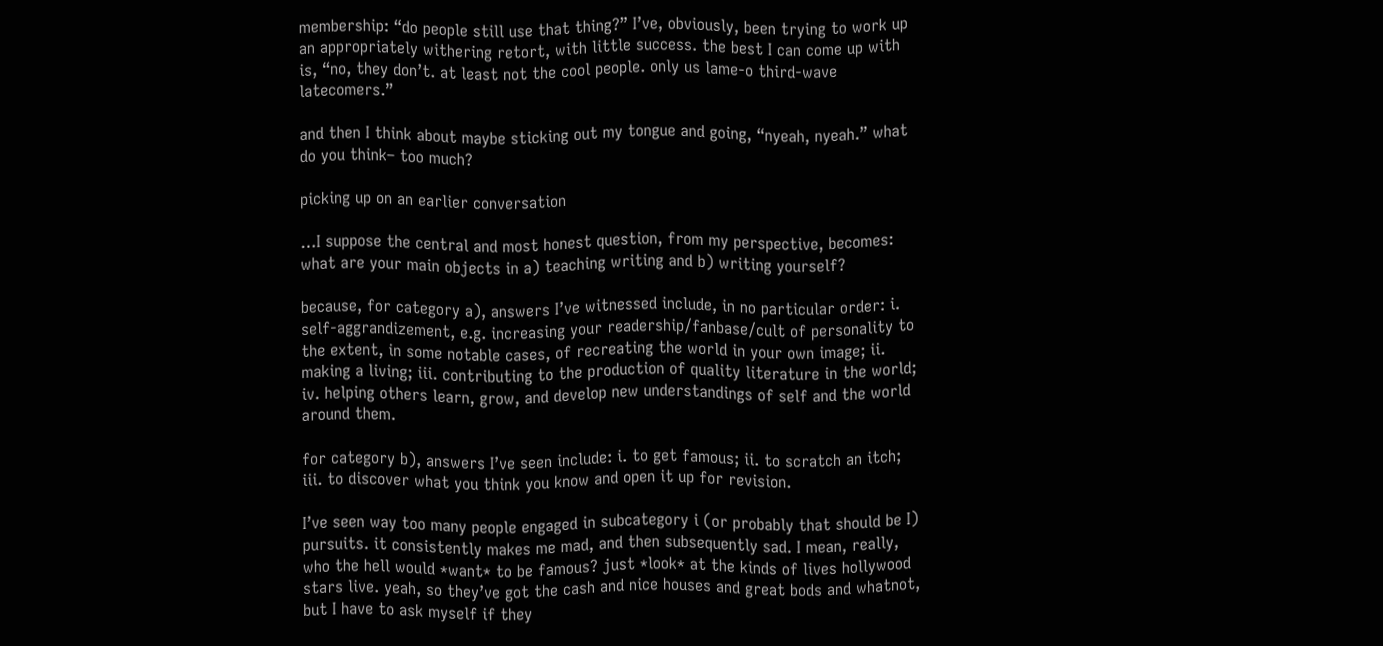membership: “do people still use that thing?” I’ve, obviously, been trying to work up an appropriately withering retort, with little success. the best I can come up with is, “no, they don’t. at least not the cool people. only us lame-o third-wave latecomers.”

and then I think about maybe sticking out my tongue and going, “nyeah, nyeah.” what do you think– too much?

picking up on an earlier conversation

…I suppose the central and most honest question, from my perspective, becomes: what are your main objects in a) teaching writing and b) writing yourself?

because, for category a), answers I’ve witnessed include, in no particular order: i. self-aggrandizement, e.g. increasing your readership/fanbase/cult of personality to the extent, in some notable cases, of recreating the world in your own image; ii. making a living; iii. contributing to the production of quality literature in the world; iv. helping others learn, grow, and develop new understandings of self and the world around them.

for category b), answers I’ve seen include: i. to get famous; ii. to scratch an itch; iii. to discover what you think you know and open it up for revision.

I’ve seen way too many people engaged in subcategory i (or probably that should be I) pursuits. it consistently makes me mad, and then subsequently sad. I mean, really, who the hell would *want* to be famous? just *look* at the kinds of lives hollywood stars live. yeah, so they’ve got the cash and nice houses and great bods and whatnot, but I have to ask myself if they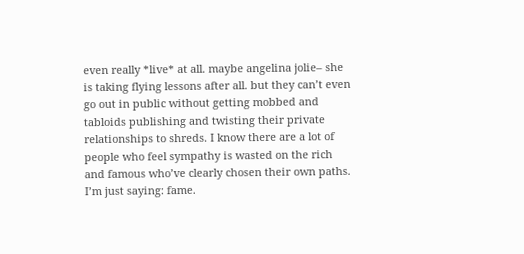even really *live* at all. maybe angelina jolie– she is taking flying lessons after all. but they can’t even go out in public without getting mobbed and tabloids publishing and twisting their private relationships to shreds. I know there are a lot of people who feel sympathy is wasted on the rich and famous who’ve clearly chosen their own paths. I’m just saying: fame.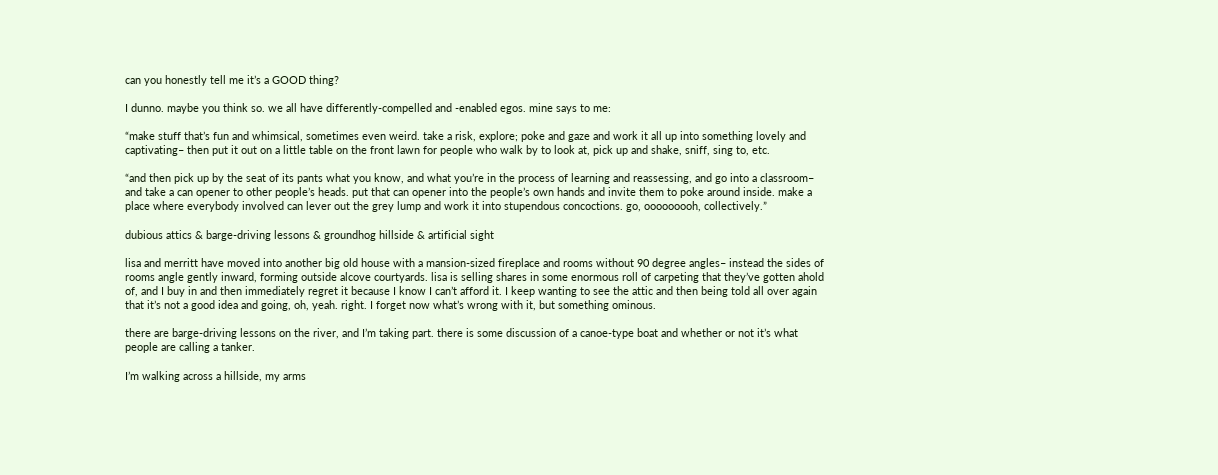can you honestly tell me it’s a GOOD thing?

I dunno. maybe you think so. we all have differently-compelled and -enabled egos. mine says to me:

“make stuff that’s fun and whimsical, sometimes even weird. take a risk, explore; poke and gaze and work it all up into something lovely and captivating– then put it out on a little table on the front lawn for people who walk by to look at, pick up and shake, sniff, sing to, etc.

“and then pick up by the seat of its pants what you know, and what you’re in the process of learning and reassessing, and go into a classroom– and take a can opener to other people’s heads. put that can opener into the people’s own hands and invite them to poke around inside. make a place where everybody involved can lever out the grey lump and work it into stupendous concoctions. go, ooooooooh, collectively.”

dubious attics & barge-driving lessons & groundhog hillside & artificial sight

lisa and merritt have moved into another big old house with a mansion-sized fireplace and rooms without 90 degree angles– instead the sides of rooms angle gently inward, forming outside alcove courtyards. lisa is selling shares in some enormous roll of carpeting that they’ve gotten ahold of, and I buy in and then immediately regret it because I know I can’t afford it. I keep wanting to see the attic and then being told all over again that it’s not a good idea and going, oh, yeah. right. I forget now what’s wrong with it, but something ominous.

there are barge-driving lessons on the river, and I’m taking part. there is some discussion of a canoe-type boat and whether or not it’s what people are calling a tanker.

I’m walking across a hillside, my arms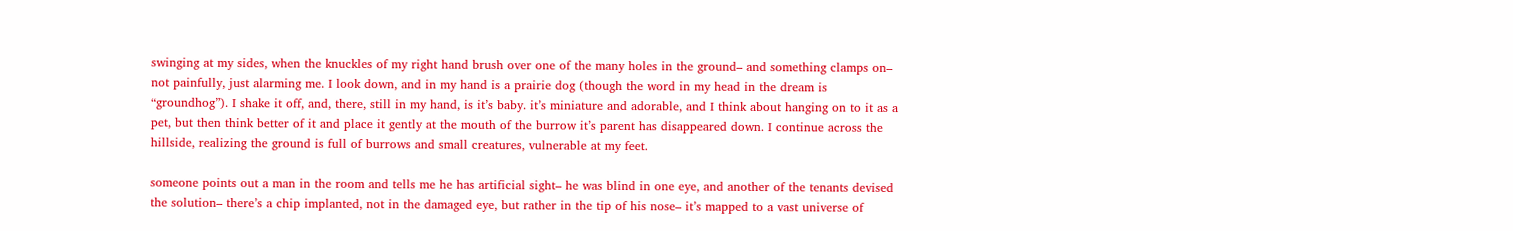swinging at my sides, when the knuckles of my right hand brush over one of the many holes in the ground– and something clamps on– not painfully, just alarming me. I look down, and in my hand is a prairie dog (though the word in my head in the dream is “groundhog”). I shake it off, and, there, still in my hand, is it’s baby. it’s miniature and adorable, and I think about hanging on to it as a pet, but then think better of it and place it gently at the mouth of the burrow it’s parent has disappeared down. I continue across the hillside, realizing the ground is full of burrows and small creatures, vulnerable at my feet.

someone points out a man in the room and tells me he has artificial sight– he was blind in one eye, and another of the tenants devised the solution– there’s a chip implanted, not in the damaged eye, but rather in the tip of his nose– it’s mapped to a vast universe of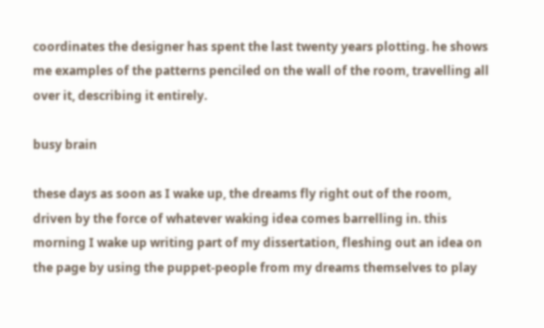coordinates the designer has spent the last twenty years plotting. he shows me examples of the patterns penciled on the wall of the room, travelling all over it, describing it entirely.

busy brain

these days as soon as I wake up, the dreams fly right out of the room, driven by the force of whatever waking idea comes barrelling in. this morning I wake up writing part of my dissertation, fleshing out an idea on the page by using the puppet-people from my dreams themselves to play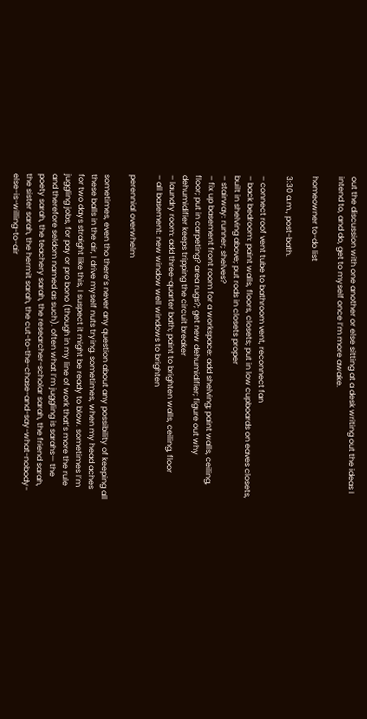out the discussion with one another or else sitting at a desk writing out the ideas I intend to, and do, get to myself once I’m more awake.

homeowner to-do list

3:30 a.m., post-bath.

– connect roof vent tube to bathroom vent, reconnect fan
– back bedroom: paint walls, floors, closets; put in low cupboards on eaves closets, built in shelving above; put rods in closets proper
– stairway: runner; shelves?
– fix up basement front room for a workspace: add shelving; paint walls, ceiling, floor; put in carpeting? area rugs?; get new dehumidifier; figure out why dehumidifier keeps tripping the circuit breaker
– laundry room: add three-quarter bath; paint to brighten walls, ceiling, floor
– all basement: new window well windows to brighten

perennial overwhelm

sometimes, even tho there’s never any question about any possibility of keeping all these balls in the air, I drive myself nuts trying. sometimes, when my head aches for two days straight like this, I suspect it might be ready to blow. sometimes I’m juggling jobs, for pay or pro bono (though in my line of work that’s more the rule and therefore seldom named as such). often what I’m juggling is sarahs— the poety sarah, the teachery sarah, the researcher-scholar sarah, the friend sarah, the sister sarah, the hermit sarah, the cut-to-the-chase-and-say-what-nobody-else-is-willing-to-air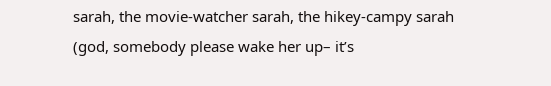sarah, the movie-watcher sarah, the hikey-campy sarah (god, somebody please wake her up– it’s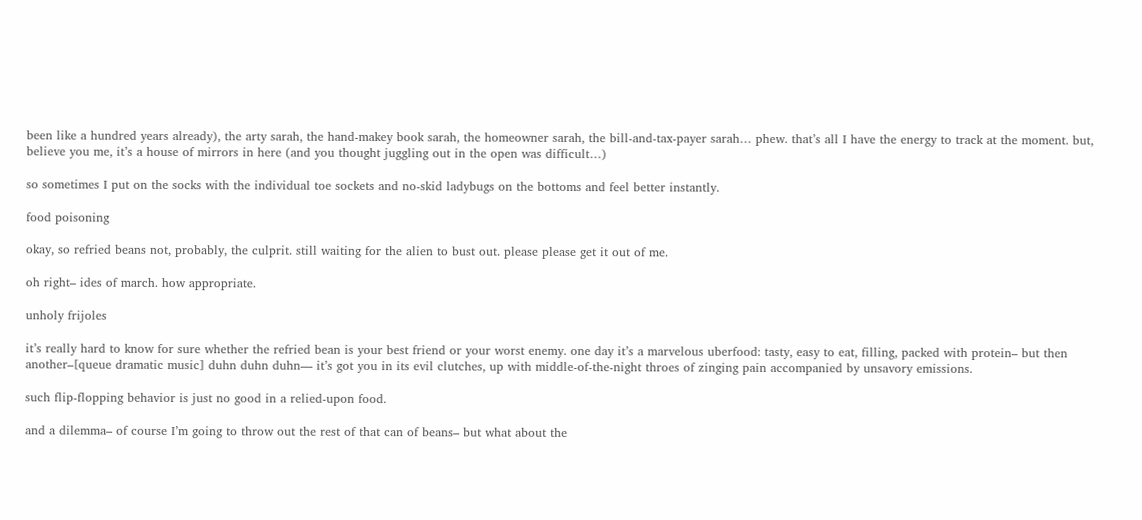been like a hundred years already), the arty sarah, the hand-makey book sarah, the homeowner sarah, the bill-and-tax-payer sarah… phew. that’s all I have the energy to track at the moment. but, believe you me, it’s a house of mirrors in here (and you thought juggling out in the open was difficult…)

so sometimes I put on the socks with the individual toe sockets and no-skid ladybugs on the bottoms and feel better instantly.

food poisoning

okay, so refried beans not, probably, the culprit. still waiting for the alien to bust out. please please get it out of me.

oh right– ides of march. how appropriate.

unholy frijoles

it’s really hard to know for sure whether the refried bean is your best friend or your worst enemy. one day it’s a marvelous uberfood: tasty, easy to eat, filling, packed with protein– but then another–[queue dramatic music] duhn duhn duhn— it’s got you in its evil clutches, up with middle-of-the-night throes of zinging pain accompanied by unsavory emissions.

such flip-flopping behavior is just no good in a relied-upon food.

and a dilemma– of course I’m going to throw out the rest of that can of beans– but what about the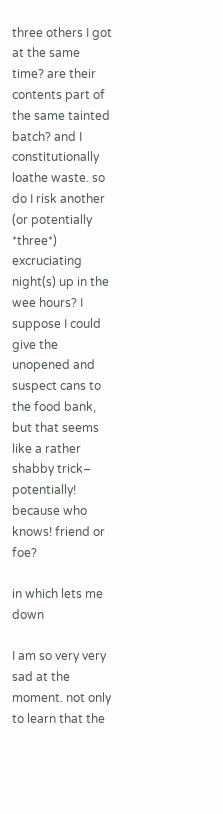three others I got at the same time? are their contents part of the same tainted batch? and I constitutionally loathe waste. so do I risk another (or potentially *three*) excruciating night(s) up in the wee hours? I suppose I could give the unopened and suspect cans to the food bank, but that seems like a rather shabby trick– potentially! because who knows! friend or foe?

in which lets me down

I am so very very sad at the moment. not only to learn that the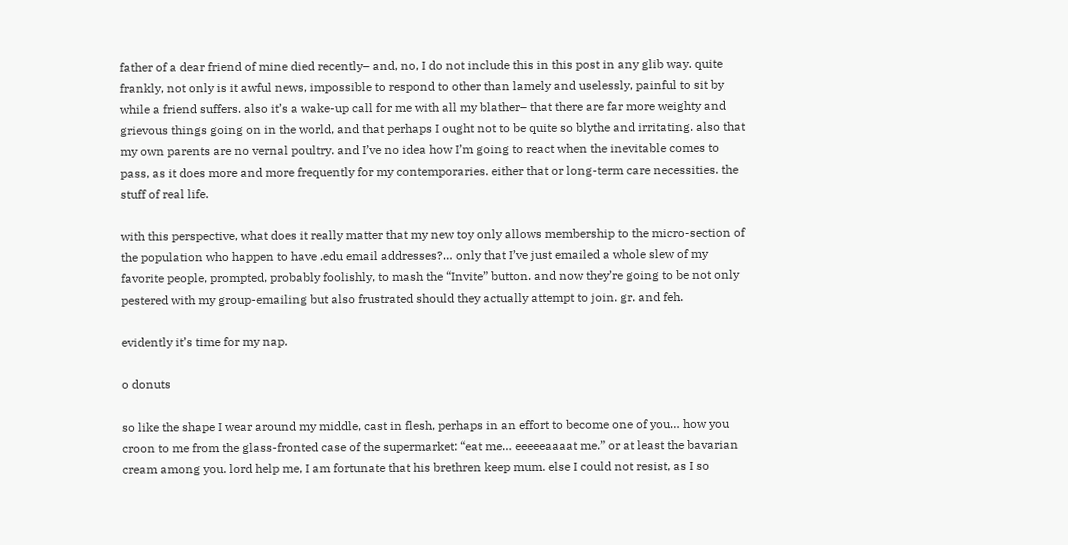father of a dear friend of mine died recently– and, no, I do not include this in this post in any glib way. quite frankly, not only is it awful news, impossible to respond to other than lamely and uselessly, painful to sit by while a friend suffers. also it’s a wake-up call for me with all my blather– that there are far more weighty and grievous things going on in the world, and that perhaps I ought not to be quite so blythe and irritating. also that my own parents are no vernal poultry. and I’ve no idea how I’m going to react when the inevitable comes to pass, as it does more and more frequently for my contemporaries. either that or long-term care necessities. the stuff of real life.

with this perspective, what does it really matter that my new toy only allows membership to the micro-section of the population who happen to have .edu email addresses?… only that I’ve just emailed a whole slew of my favorite people, prompted, probably foolishly, to mash the “Invite” button. and now they’re going to be not only pestered with my group-emailing but also frustrated should they actually attempt to join. gr. and feh.

evidently it’s time for my nap.

o donuts

so like the shape I wear around my middle, cast in flesh, perhaps in an effort to become one of you… how you croon to me from the glass-fronted case of the supermarket: “eat me… eeeeeaaaat me.” or at least the bavarian cream among you. lord help me, I am fortunate that his brethren keep mum. else I could not resist, as I so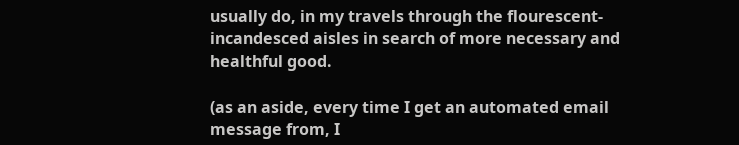usually do, in my travels through the flourescent-incandesced aisles in search of more necessary and healthful good.

(as an aside, every time I get an automated email message from, I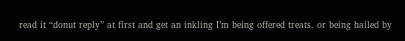read it “donut reply” at first and get an inkling I’m being offered treats. or being hailed by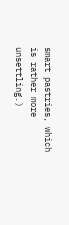smart pastries, which is rather more unsettling.)